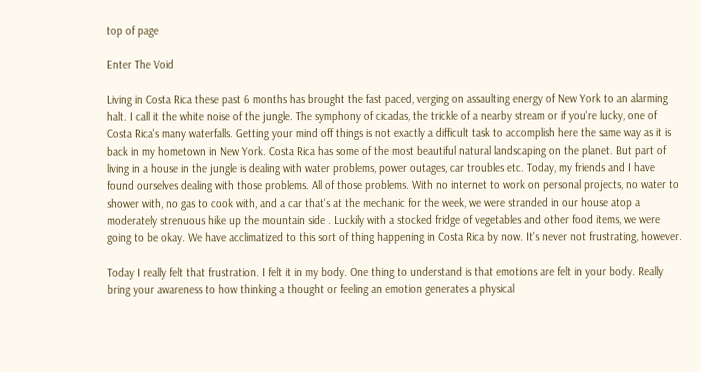top of page

Enter The Void

Living in Costa Rica these past 6 months has brought the fast paced, verging on assaulting energy of New York to an alarming halt. I call it the white noise of the jungle. The symphony of cicadas, the trickle of a nearby stream or if you're lucky, one of Costa Rica's many waterfalls. Getting your mind off things is not exactly a difficult task to accomplish here the same way as it is back in my hometown in New York. Costa Rica has some of the most beautiful natural landscaping on the planet. But part of living in a house in the jungle is dealing with water problems, power outages, car troubles etc. Today, my friends and I have found ourselves dealing with those problems. All of those problems. With no internet to work on personal projects, no water to shower with, no gas to cook with, and a car that's at the mechanic for the week, we were stranded in our house atop a moderately strenuous hike up the mountain side . Luckily with a stocked fridge of vegetables and other food items, we were going to be okay. We have acclimatized to this sort of thing happening in Costa Rica by now. It's never not frustrating, however.

Today I really felt that frustration. I felt it in my body. One thing to understand is that emotions are felt in your body. Really bring your awareness to how thinking a thought or feeling an emotion generates a physical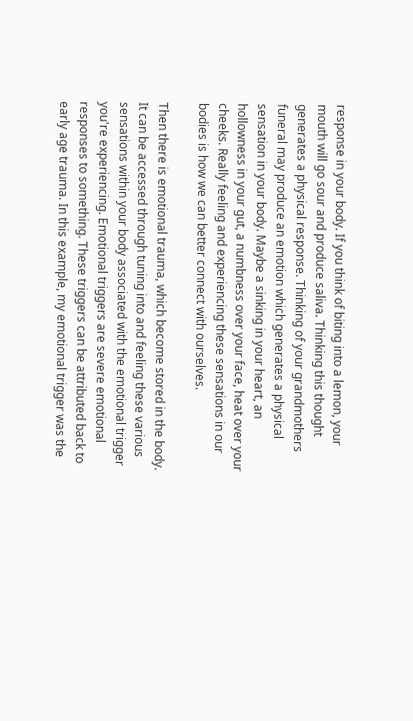response in your body. If you think of biting into a lemon, your mouth will go sour and produce saliva. Thinking this thought generates a physical response. Thinking of your grandmothers funeral may produce an emotion which generates a physical sensation in your body. Maybe a sinking in your heart, an hollowness in your gut, a numbness over your face, heat over your cheeks. Really feeling and experiencing these sensations in our bodies is how we can better connect with ourselves.

Then there is emotional trauma, which become stored in the body. It can be accessed through tuning into and feeling these various sensations within your body associated with the emotional trigger you're experiencing. Emotional triggers are severe emotional responses to something. These triggers can be attributed back to early age trauma. In this example, my emotional trigger was the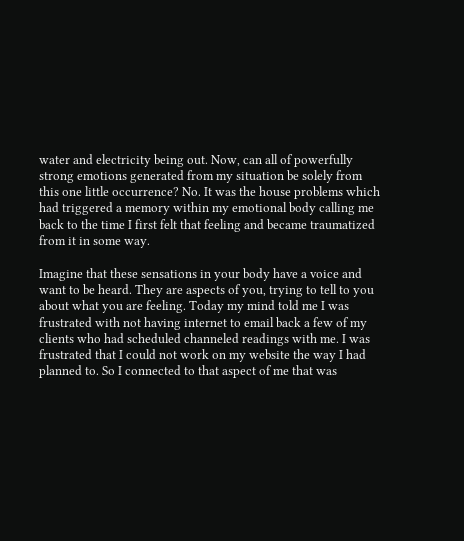water and electricity being out. Now, can all of powerfully strong emotions generated from my situation be solely from this one little occurrence? No. It was the house problems which had triggered a memory within my emotional body calling me back to the time I first felt that feeling and became traumatized from it in some way.

Imagine that these sensations in your body have a voice and want to be heard. They are aspects of you, trying to tell to you about what you are feeling. Today my mind told me I was frustrated with not having internet to email back a few of my clients who had scheduled channeled readings with me. I was frustrated that I could not work on my website the way I had planned to. So I connected to that aspect of me that was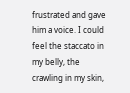frustrated and gave him a voice. I could feel the staccato in my belly, the crawling in my skin,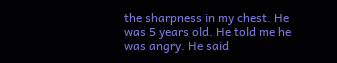the sharpness in my chest. He was 5 years old. He told me he was angry. He said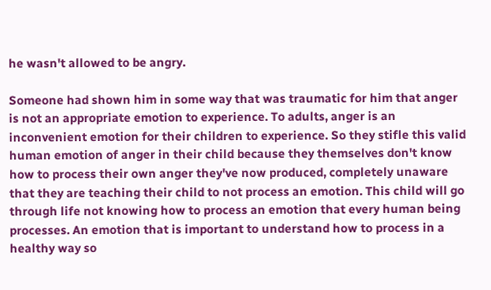he wasn't allowed to be angry.

Someone had shown him in some way that was traumatic for him that anger is not an appropriate emotion to experience. To adults, anger is an inconvenient emotion for their children to experience. So they stifle this valid human emotion of anger in their child because they themselves don't know how to process their own anger they've now produced, completely unaware that they are teaching their child to not process an emotion. This child will go through life not knowing how to process an emotion that every human being processes. An emotion that is important to understand how to process in a healthy way so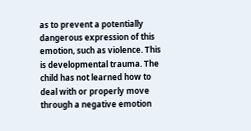as to prevent a potentially dangerous expression of this emotion, such as violence. This is developmental trauma. The child has not learned how to deal with or properly move through a negative emotion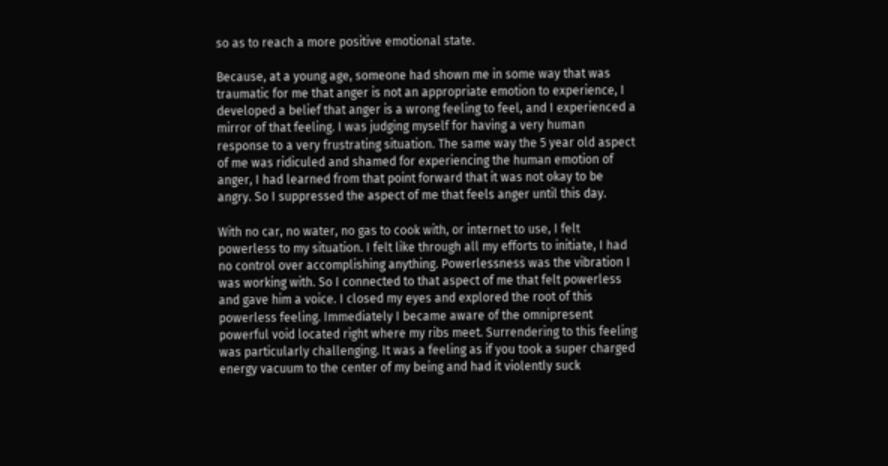so as to reach a more positive emotional state.

Because, at a young age, someone had shown me in some way that was traumatic for me that anger is not an appropriate emotion to experience, I developed a belief that anger is a wrong feeling to feel, and I experienced a mirror of that feeling. I was judging myself for having a very human response to a very frustrating situation. The same way the 5 year old aspect of me was ridiculed and shamed for experiencing the human emotion of anger, I had learned from that point forward that it was not okay to be angry. So I suppressed the aspect of me that feels anger until this day.

With no car, no water, no gas to cook with, or internet to use, I felt powerless to my situation. I felt like through all my efforts to initiate, I had no control over accomplishing anything. Powerlessness was the vibration I was working with. So I connected to that aspect of me that felt powerless and gave him a voice. I closed my eyes and explored the root of this powerless feeling. Immediately I became aware of the omnipresent powerful void located right where my ribs meet. Surrendering to this feeling was particularly challenging. It was a feeling as if you took a super charged energy vacuum to the center of my being and had it violently suck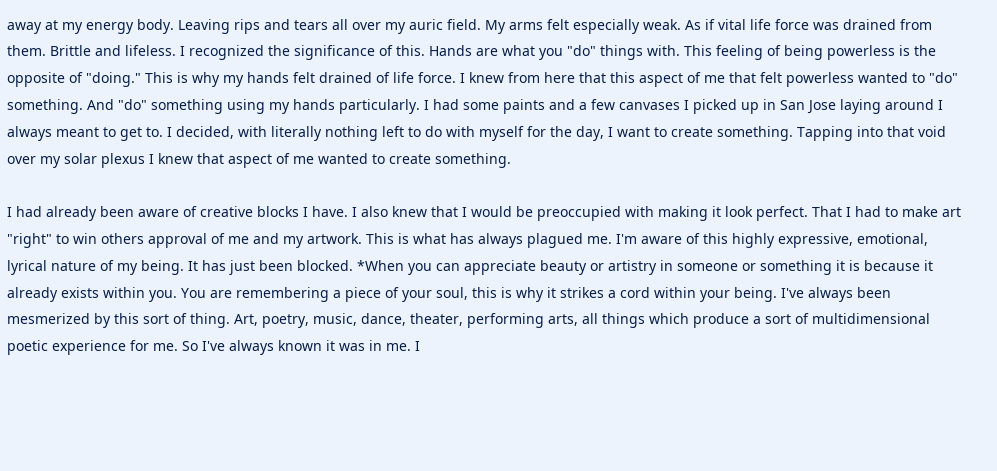away at my energy body. Leaving rips and tears all over my auric field. My arms felt especially weak. As if vital life force was drained from them. Brittle and lifeless. I recognized the significance of this. Hands are what you "do" things with. This feeling of being powerless is the opposite of "doing." This is why my hands felt drained of life force. I knew from here that this aspect of me that felt powerless wanted to "do" something. And "do" something using my hands particularly. I had some paints and a few canvases I picked up in San Jose laying around I always meant to get to. I decided, with literally nothing left to do with myself for the day, I want to create something. Tapping into that void over my solar plexus I knew that aspect of me wanted to create something.

I had already been aware of creative blocks I have. I also knew that I would be preoccupied with making it look perfect. That I had to make art "right" to win others approval of me and my artwork. This is what has always plagued me. I'm aware of this highly expressive, emotional, lyrical nature of my being. It has just been blocked. *When you can appreciate beauty or artistry in someone or something it is because it already exists within you. You are remembering a piece of your soul, this is why it strikes a cord within your being. I've always been mesmerized by this sort of thing. Art, poetry, music, dance, theater, performing arts, all things which produce a sort of multidimensional poetic experience for me. So I've always known it was in me. I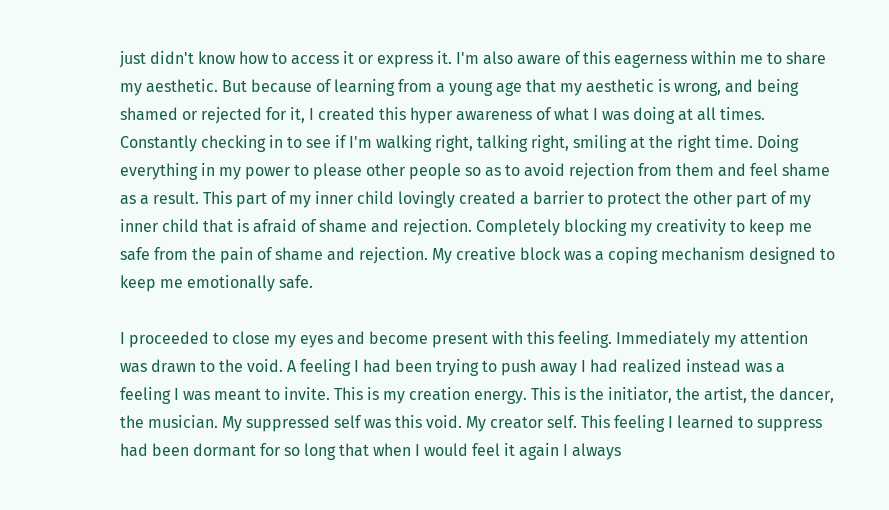just didn't know how to access it or express it. I'm also aware of this eagerness within me to share my aesthetic. But because of learning from a young age that my aesthetic is wrong, and being shamed or rejected for it, I created this hyper awareness of what I was doing at all times. Constantly checking in to see if I'm walking right, talking right, smiling at the right time. Doing everything in my power to please other people so as to avoid rejection from them and feel shame as a result. This part of my inner child lovingly created a barrier to protect the other part of my inner child that is afraid of shame and rejection. Completely blocking my creativity to keep me safe from the pain of shame and rejection. My creative block was a coping mechanism designed to keep me emotionally safe.

I proceeded to close my eyes and become present with this feeling. Immediately my attention was drawn to the void. A feeling I had been trying to push away I had realized instead was a feeling I was meant to invite. This is my creation energy. This is the initiator, the artist, the dancer, the musician. My suppressed self was this void. My creator self. This feeling I learned to suppress had been dormant for so long that when I would feel it again I always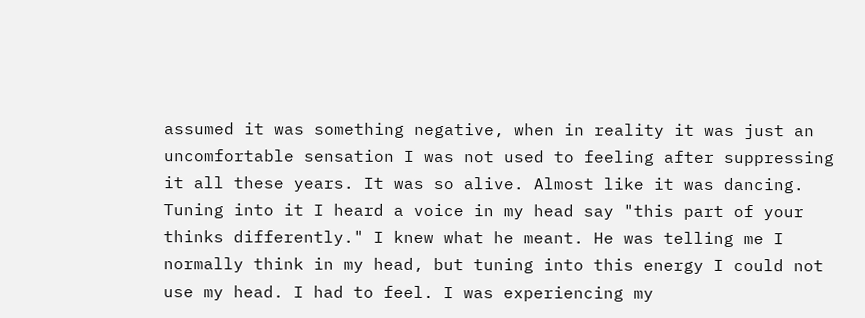assumed it was something negative, when in reality it was just an uncomfortable sensation I was not used to feeling after suppressing it all these years. It was so alive. Almost like it was dancing. Tuning into it I heard a voice in my head say "this part of your thinks differently." I knew what he meant. He was telling me I normally think in my head, but tuning into this energy I could not use my head. I had to feel. I was experiencing my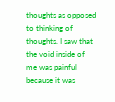thoughts as opposed to thinking of thoughts. I saw that the void inside of me was painful because it was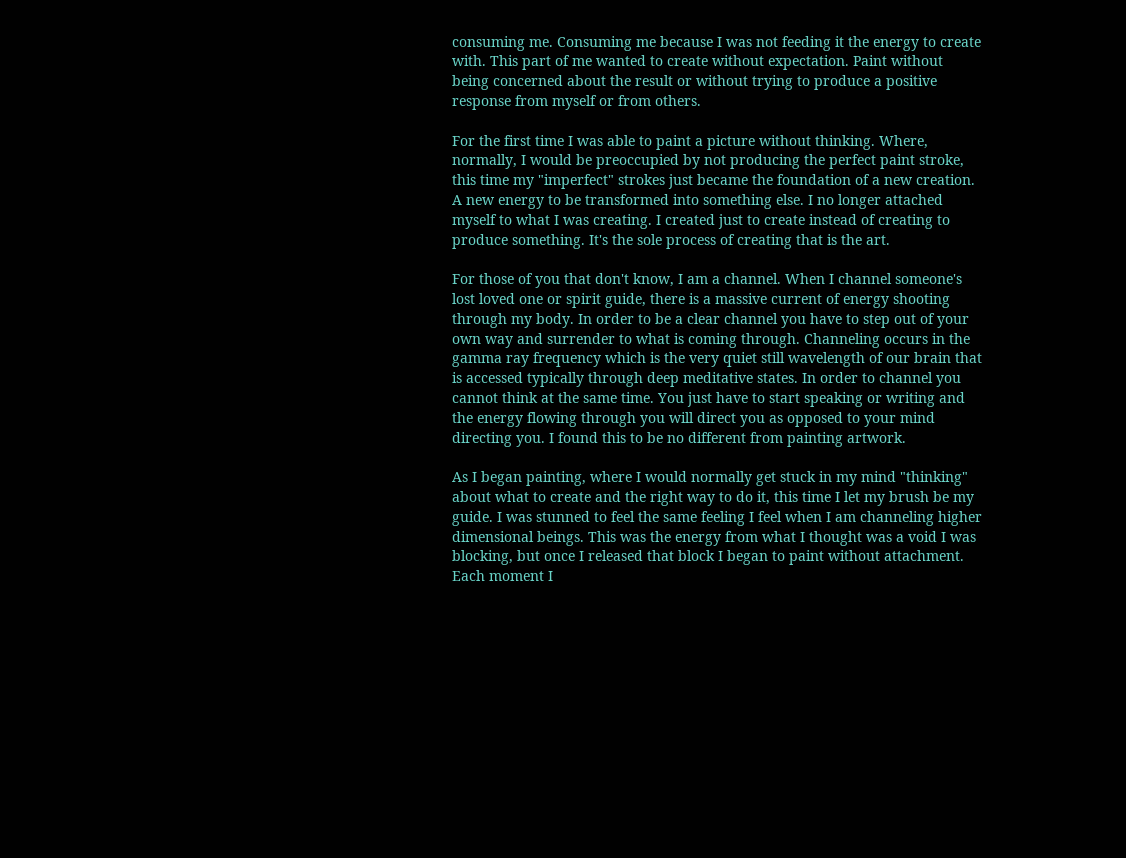consuming me. Consuming me because I was not feeding it the energy to create with. This part of me wanted to create without expectation. Paint without being concerned about the result or without trying to produce a positive response from myself or from others.

For the first time I was able to paint a picture without thinking. Where, normally, I would be preoccupied by not producing the perfect paint stroke, this time my "imperfect" strokes just became the foundation of a new creation. A new energy to be transformed into something else. I no longer attached myself to what I was creating. I created just to create instead of creating to produce something. It's the sole process of creating that is the art.

For those of you that don't know, I am a channel. When I channel someone's lost loved one or spirit guide, there is a massive current of energy shooting through my body. In order to be a clear channel you have to step out of your own way and surrender to what is coming through. Channeling occurs in the gamma ray frequency which is the very quiet still wavelength of our brain that is accessed typically through deep meditative states. In order to channel you cannot think at the same time. You just have to start speaking or writing and the energy flowing through you will direct you as opposed to your mind directing you. I found this to be no different from painting artwork.

As I began painting, where I would normally get stuck in my mind "thinking" about what to create and the right way to do it, this time I let my brush be my guide. I was stunned to feel the same feeling I feel when I am channeling higher dimensional beings. This was the energy from what I thought was a void I was blocking, but once I released that block I began to paint without attachment. Each moment I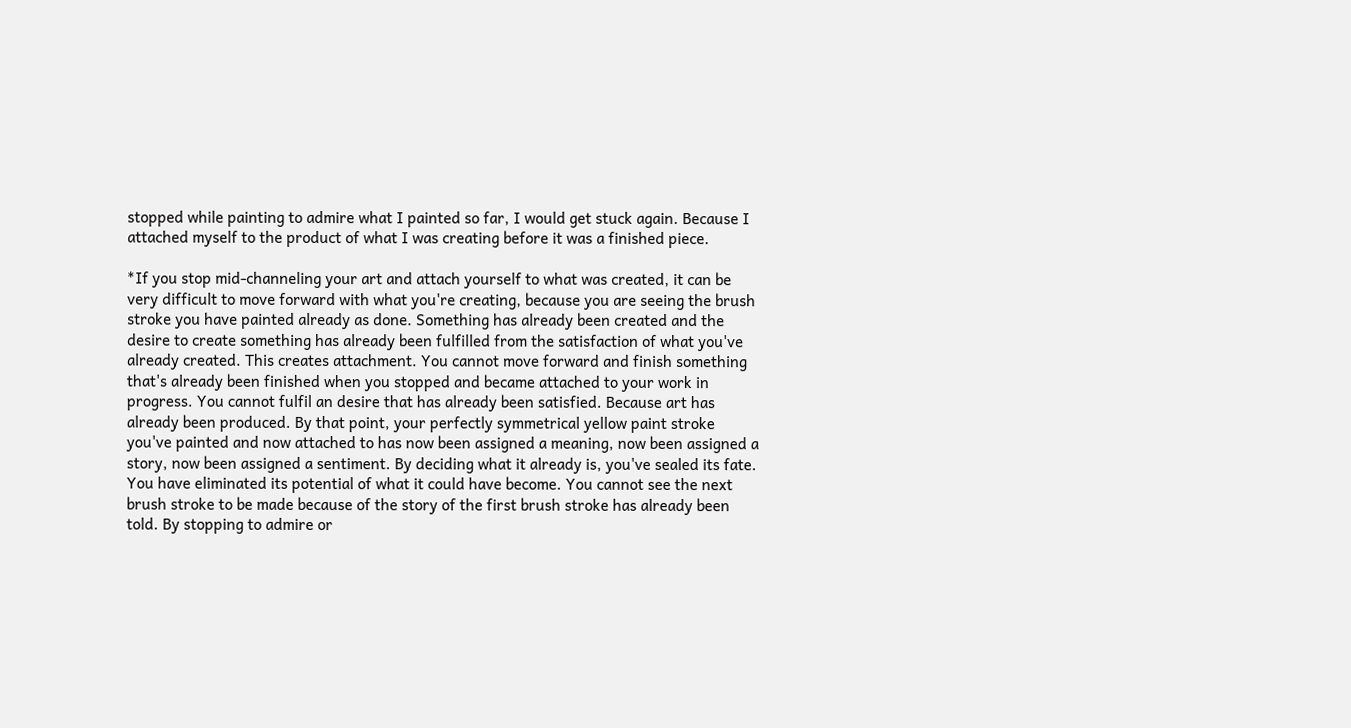stopped while painting to admire what I painted so far, I would get stuck again. Because I attached myself to the product of what I was creating before it was a finished piece.

*If you stop mid-channeling your art and attach yourself to what was created, it can be very difficult to move forward with what you're creating, because you are seeing the brush stroke you have painted already as done. Something has already been created and the desire to create something has already been fulfilled from the satisfaction of what you've already created. This creates attachment. You cannot move forward and finish something that's already been finished when you stopped and became attached to your work in progress. You cannot fulfil an desire that has already been satisfied. Because art has already been produced. By that point, your perfectly symmetrical yellow paint stroke you've painted and now attached to has now been assigned a meaning, now been assigned a story, now been assigned a sentiment. By deciding what it already is, you've sealed its fate. You have eliminated its potential of what it could have become. You cannot see the next brush stroke to be made because of the story of the first brush stroke has already been told. By stopping to admire or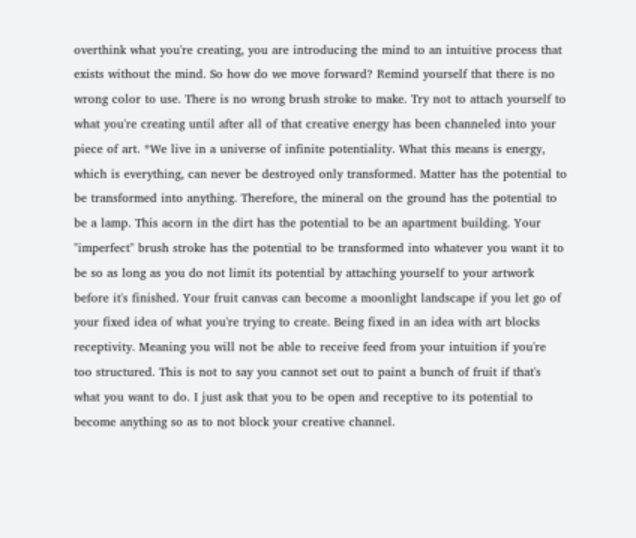overthink what you're creating, you are introducing the mind to an intuitive process that exists without the mind. So how do we move forward? Remind yourself that there is no wrong color to use. There is no wrong brush stroke to make. Try not to attach yourself to what you're creating until after all of that creative energy has been channeled into your piece of art. *We live in a universe of infinite potentiality. What this means is energy, which is everything, can never be destroyed only transformed. Matter has the potential to be transformed into anything. Therefore, the mineral on the ground has the potential to be a lamp. This acorn in the dirt has the potential to be an apartment building. Your "imperfect" brush stroke has the potential to be transformed into whatever you want it to be so as long as you do not limit its potential by attaching yourself to your artwork before it's finished. Your fruit canvas can become a moonlight landscape if you let go of your fixed idea of what you're trying to create. Being fixed in an idea with art blocks receptivity. Meaning you will not be able to receive feed from your intuition if you're too structured. This is not to say you cannot set out to paint a bunch of fruit if that's what you want to do. I just ask that you to be open and receptive to its potential to become anything so as to not block your creative channel.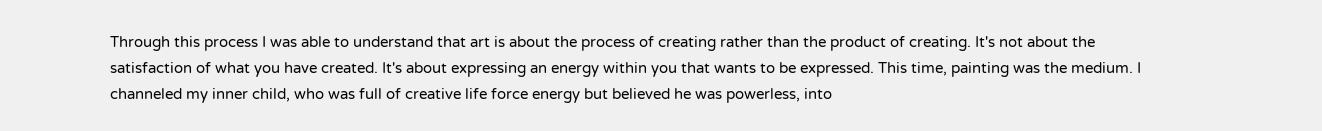Through this process I was able to understand that art is about the process of creating rather than the product of creating. It's not about the satisfaction of what you have created. It's about expressing an energy within you that wants to be expressed. This time, painting was the medium. I channeled my inner child, who was full of creative life force energy but believed he was powerless, into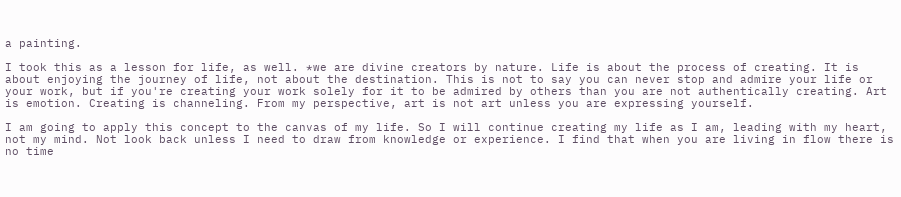a painting.

I took this as a lesson for life, as well. *we are divine creators by nature. Life is about the process of creating. It is about enjoying the journey of life, not about the destination. This is not to say you can never stop and admire your life or your work, but if you're creating your work solely for it to be admired by others than you are not authentically creating. Art is emotion. Creating is channeling. From my perspective, art is not art unless you are expressing yourself.

I am going to apply this concept to the canvas of my life. So I will continue creating my life as I am, leading with my heart, not my mind. Not look back unless I need to draw from knowledge or experience. I find that when you are living in flow there is no time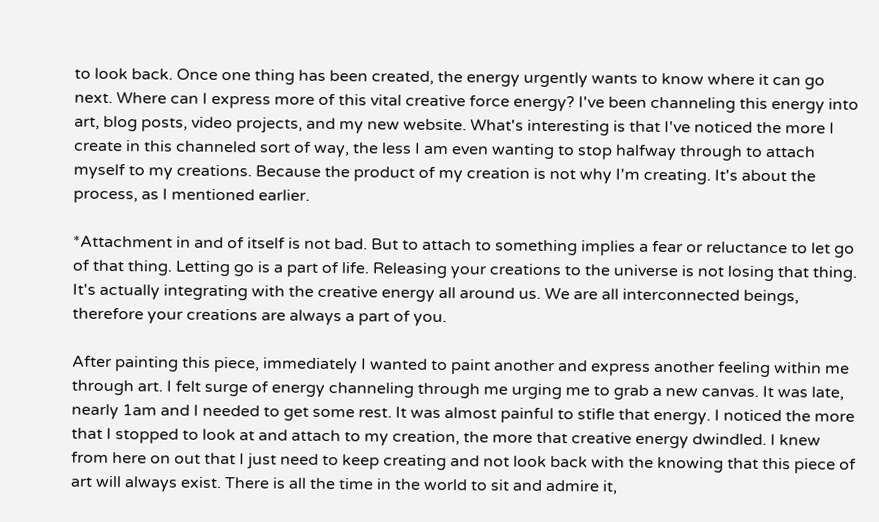to look back. Once one thing has been created, the energy urgently wants to know where it can go next. Where can I express more of this vital creative force energy? I've been channeling this energy into art, blog posts, video projects, and my new website. What's interesting is that I've noticed the more I create in this channeled sort of way, the less I am even wanting to stop halfway through to attach myself to my creations. Because the product of my creation is not why I'm creating. It's about the process, as I mentioned earlier.

*Attachment in and of itself is not bad. But to attach to something implies a fear or reluctance to let go of that thing. Letting go is a part of life. Releasing your creations to the universe is not losing that thing. It's actually integrating with the creative energy all around us. We are all interconnected beings, therefore your creations are always a part of you.

After painting this piece, immediately I wanted to paint another and express another feeling within me through art. I felt surge of energy channeling through me urging me to grab a new canvas. It was late, nearly 1am and I needed to get some rest. It was almost painful to stifle that energy. I noticed the more that I stopped to look at and attach to my creation, the more that creative energy dwindled. I knew from here on out that I just need to keep creating and not look back with the knowing that this piece of art will always exist. There is all the time in the world to sit and admire it,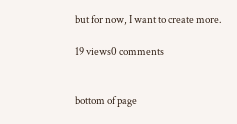but for now, I want to create more.

19 views0 comments


bottom of page